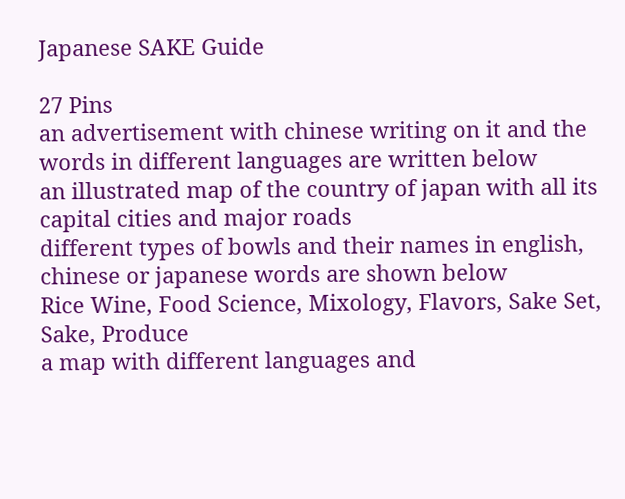Japanese SAKE Guide

27 Pins
an advertisement with chinese writing on it and the words in different languages are written below
an illustrated map of the country of japan with all its capital cities and major roads
different types of bowls and their names in english, chinese or japanese words are shown below
Rice Wine, Food Science, Mixology, Flavors, Sake Set, Sake, Produce
a map with different languages and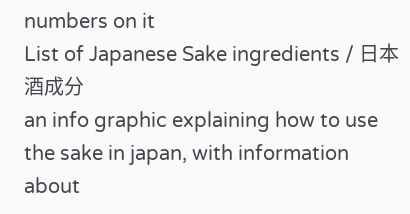numbers on it
List of Japanese Sake ingredients / 日本酒成分
an info graphic explaining how to use the sake in japan, with information about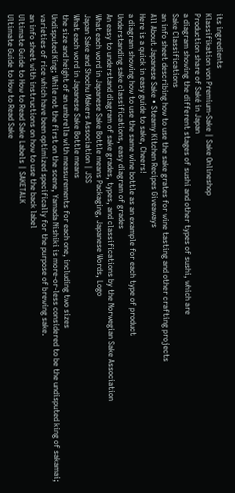its ingredients
Klassifikation von Premium-Sake | Sake Onlineshop
Production share of Saké in Japan
a diagram showing the different stages of sushi and other types of sushi, which are
Sake Classifications
an info sheet describing how to use the sake grates for wine tasting and other crafting projects
All About Japanese Sake • Steamy Kitchen Recipes Giveaways
Here is a quick in easy guide to sake, Cheers!
a diagram showing how to use the same wine bottle as an example for each type of product
Understanding sake classifications, easy diagram of grades
An easy to understand diagram of sake grades, types, and classifications by the Norwegian Sake Association
What each word in Japanese Sake Bottle means Packaging, Japanese Words, Logo
Japan Sake and Shochu Makers Association | JSS
What each word in Japanese Sake Bottle means
the size and height of an umbrella with measurements for each one, including two sizes
Undisputed King; While not the first on the scene, Yamada Nishiki is more-or-less considered to be the undisputed king of sakamai; varieties of rice which have been optimized specifically for the purpose of brewing sake.
an info sheet with instructions on how to use the back label
Ultimate Guide to How to Read Sake Labels | SAKETALK
Ultimate Guide to How to Read Sake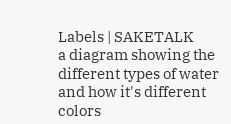Labels | SAKETALK
a diagram showing the different types of water and how it's different colors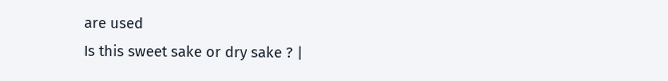are used
Is this sweet sake or dry sake ? |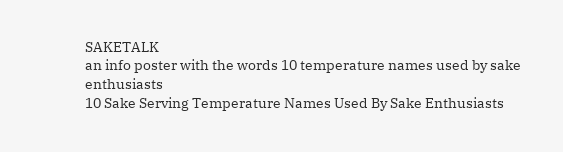SAKETALK
an info poster with the words 10 temperature names used by sake enthusiasts
10 Sake Serving Temperature Names Used By Sake Enthusiasts